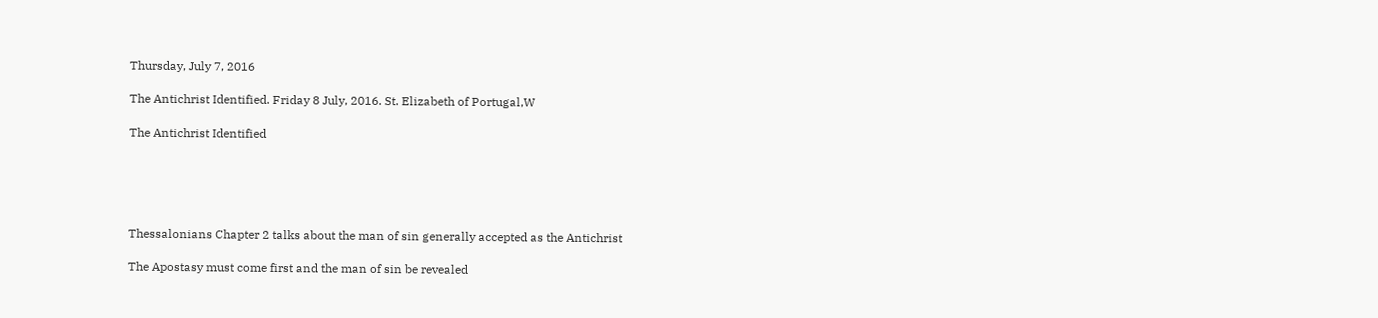Thursday, July 7, 2016

The Antichrist Identified. Friday 8 July, 2016. St. Elizabeth of Portugal,W

The Antichrist Identified





Thessalonians Chapter 2 talks about the man of sin generally accepted as the Antichrist

The Apostasy must come first and the man of sin be revealed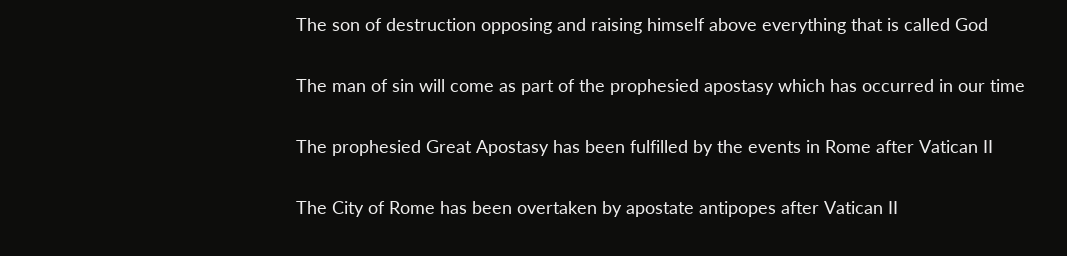The son of destruction opposing and raising himself above everything that is called God

The man of sin will come as part of the prophesied apostasy which has occurred in our time

The prophesied Great Apostasy has been fulfilled by the events in Rome after Vatican II

The City of Rome has been overtaken by apostate antipopes after Vatican II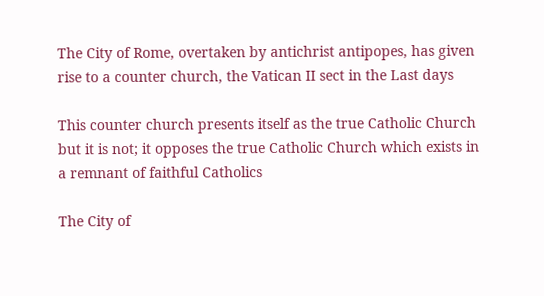The City of Rome, overtaken by antichrist antipopes, has given rise to a counter church, the Vatican II sect in the Last days

This counter church presents itself as the true Catholic Church but it is not; it opposes the true Catholic Church which exists in a remnant of faithful Catholics

The City of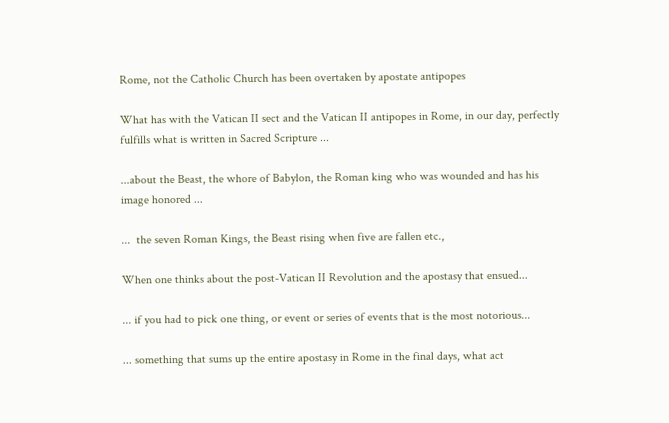Rome, not the Catholic Church has been overtaken by apostate antipopes

What has with the Vatican II sect and the Vatican II antipopes in Rome, in our day, perfectly fulfills what is written in Sacred Scripture ...

...about the Beast, the whore of Babylon, the Roman king who was wounded and has his image honored ...

...  the seven Roman Kings, the Beast rising when five are fallen etc.,

When one thinks about the post-Vatican II Revolution and the apostasy that ensued...

... if you had to pick one thing, or event or series of events that is the most notorious...

... something that sums up the entire apostasy in Rome in the final days, what act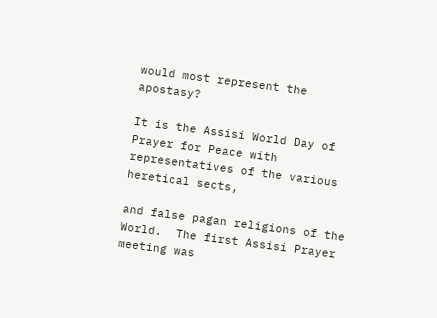would most represent the apostasy?

It is the Assisi World Day of Prayer for Peace with representatives of the various heretical sects,

and false pagan religions of the World.  The first Assisi Prayer meeting was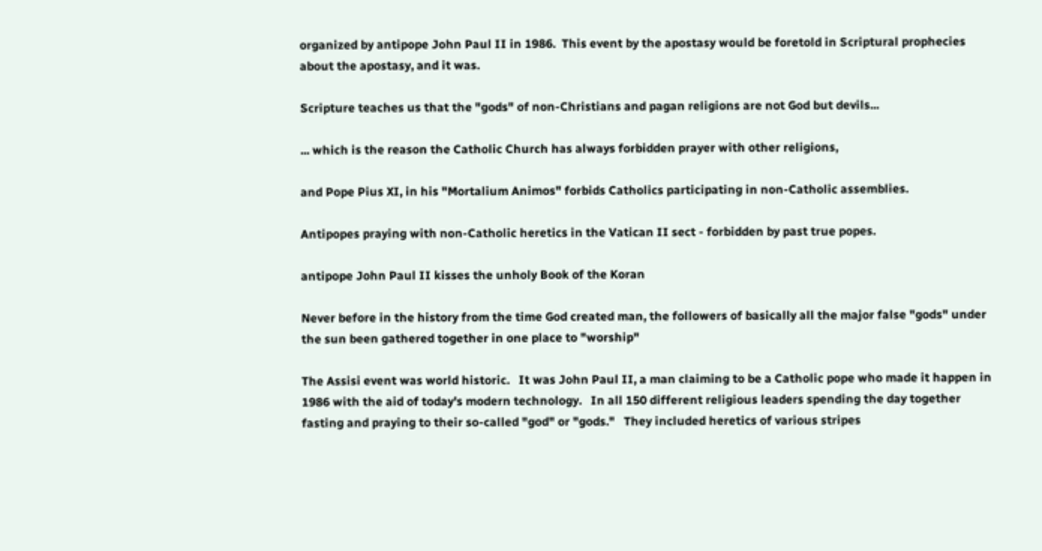organized by antipope John Paul II in 1986.  This event by the apostasy would be foretold in Scriptural prophecies about the apostasy, and it was.

Scripture teaches us that the "gods" of non-Christians and pagan religions are not God but devils...

... which is the reason the Catholic Church has always forbidden prayer with other religions,

and Pope Pius XI, in his "Mortalium Animos" forbids Catholics participating in non-Catholic assemblies.

Antipopes praying with non-Catholic heretics in the Vatican II sect - forbidden by past true popes.

antipope John Paul II kisses the unholy Book of the Koran

Never before in the history from the time God created man, the followers of basically all the major false "gods" under the sun been gathered together in one place to "worship"

The Assisi event was world historic.   It was John Paul II, a man claiming to be a Catholic pope who made it happen in 1986 with the aid of today's modern technology.   In all 150 different religious leaders spending the day together fasting and praying to their so-called "god" or "gods."   They included heretics of various stripes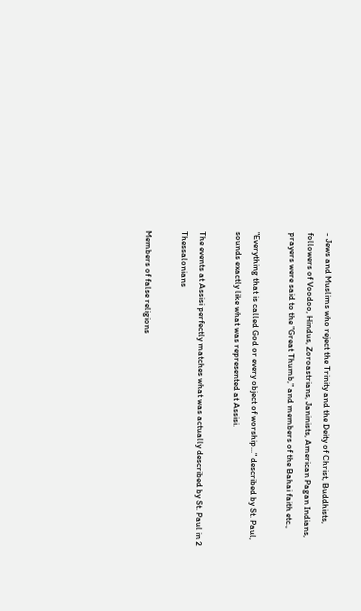- Jews and Muslims who reject the Trinity and the Deity of Christ, Buddhists, followers of Voodoo, Hindus, Zoroastrians, Janinists, American Pagan Indians, prayers were said to the "Great Thumb," and members of the Bahai faith etc.,

"Everything that is called God or every object of worship..." described by St. Paul, sounds exactly like what was represented at Assisi.

The events at Assisi perfectly matches what was actually described by St. Paul in 2 Thessalonians

Members of false religions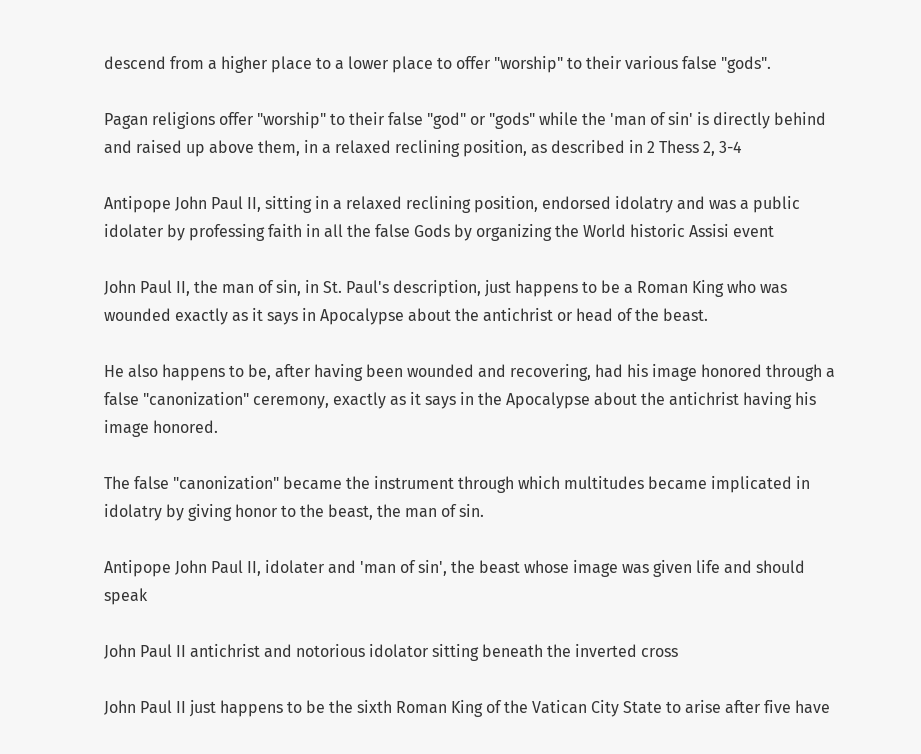descend from a higher place to a lower place to offer "worship" to their various false "gods".

Pagan religions offer "worship" to their false "god" or "gods" while the 'man of sin' is directly behind and raised up above them, in a relaxed reclining position, as described in 2 Thess 2, 3-4

Antipope John Paul II, sitting in a relaxed reclining position, endorsed idolatry and was a public idolater by professing faith in all the false Gods by organizing the World historic Assisi event

John Paul II, the man of sin, in St. Paul's description, just happens to be a Roman King who was wounded exactly as it says in Apocalypse about the antichrist or head of the beast.

He also happens to be, after having been wounded and recovering, had his image honored through a false "canonization" ceremony, exactly as it says in the Apocalypse about the antichrist having his image honored.

The false "canonization" became the instrument through which multitudes became implicated in idolatry by giving honor to the beast, the man of sin.

Antipope John Paul II, idolater and 'man of sin', the beast whose image was given life and should speak

John Paul II antichrist and notorious idolator sitting beneath the inverted cross

John Paul II just happens to be the sixth Roman King of the Vatican City State to arise after five have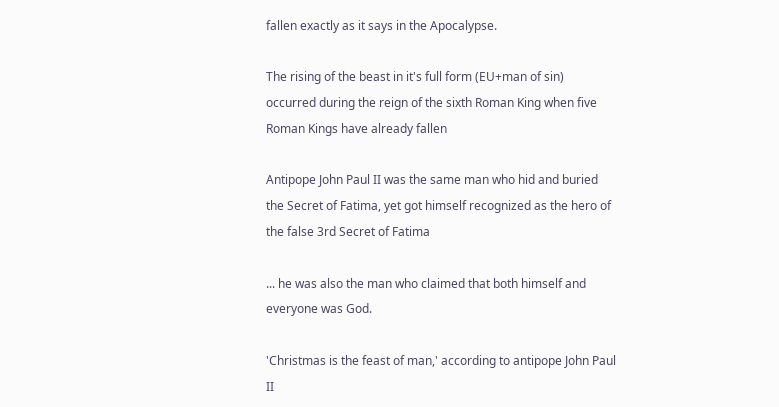fallen exactly as it says in the Apocalypse.

The rising of the beast in it's full form (EU+man of sin) occurred during the reign of the sixth Roman King when five Roman Kings have already fallen

Antipope John Paul II was the same man who hid and buried the Secret of Fatima, yet got himself recognized as the hero of the false 3rd Secret of Fatima

... he was also the man who claimed that both himself and everyone was God.

'Christmas is the feast of man,' according to antipope John Paul II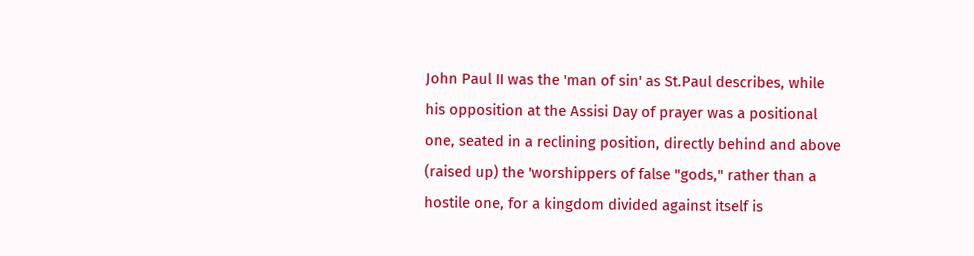John Paul II was the 'man of sin' as St.Paul describes, while his opposition at the Assisi Day of prayer was a positional one, seated in a reclining position, directly behind and above (raised up) the 'worshippers of false "gods," rather than a hostile one, for a kingdom divided against itself is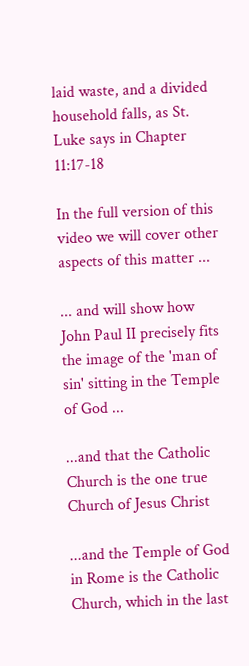laid waste, and a divided household falls, as St. Luke says in Chapter 11:17-18

In the full version of this video we will cover other aspects of this matter ...

... and will show how John Paul II precisely fits the image of the 'man of sin' sitting in the Temple of God ...

...and that the Catholic Church is the one true Church of Jesus Christ

...and the Temple of God in Rome is the Catholic Church, which in the last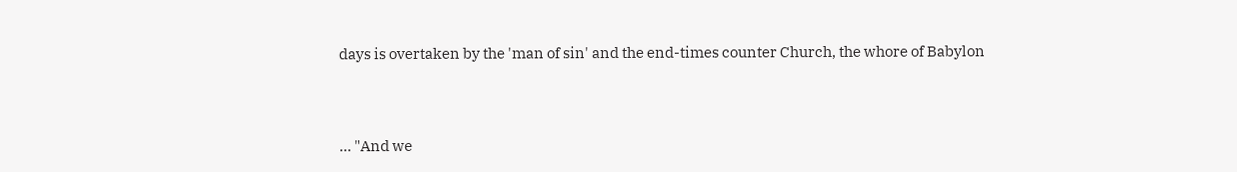days is overtaken by the 'man of sin' and the end-times counter Church, the whore of Babylon



... "And we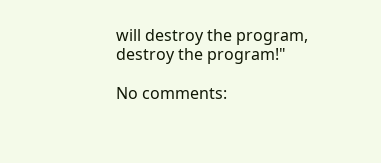will destroy the program, destroy the program!"

No comments: